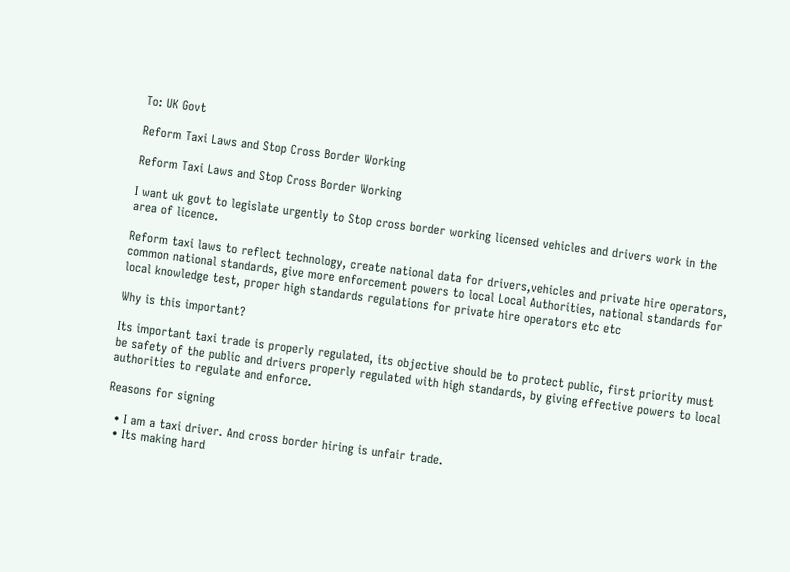To: UK Govt

Reform Taxi Laws and Stop Cross Border Working

Reform Taxi Laws and Stop Cross Border Working

I want uk govt to legislate urgently to Stop cross border working licensed vehicles and drivers work in the area of licence.

Reform taxi laws to reflect technology, create national data for drivers,vehicles and private hire operators, common national standards, give more enforcement powers to local Local Authorities, national standards for local knowledge test, proper high standards regulations for private hire operators etc etc

Why is this important?

Its important taxi trade is properly regulated, its objective should be to protect public, first priority must be safety of the public and drivers properly regulated with high standards, by giving effective powers to local authorities to regulate and enforce.

Reasons for signing

  • I am a taxi driver. And cross border hiring is unfair trade.
  • Its making hard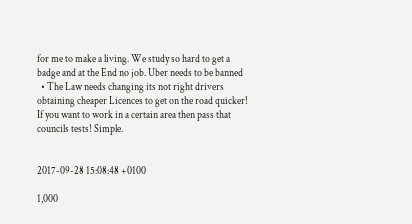for me to make a living. We study so hard to get a badge and at the End no job. Uber needs to be banned
  • The Law needs changing its not right drivers obtaining cheaper Licences to get on the road quicker! If you want to work in a certain area then pass that councils tests! Simple.


2017-09-28 15:08:48 +0100

1,000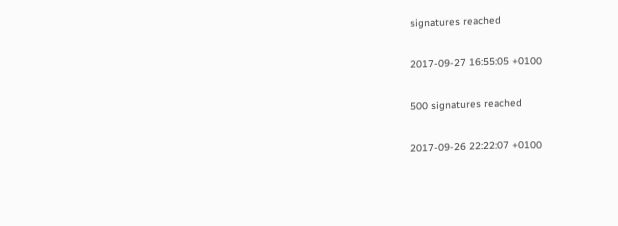signatures reached

2017-09-27 16:55:05 +0100

500 signatures reached

2017-09-26 22:22:07 +0100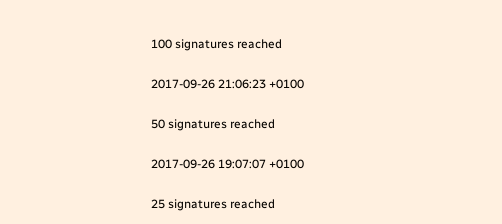100 signatures reached

2017-09-26 21:06:23 +0100

50 signatures reached

2017-09-26 19:07:07 +0100

25 signatures reached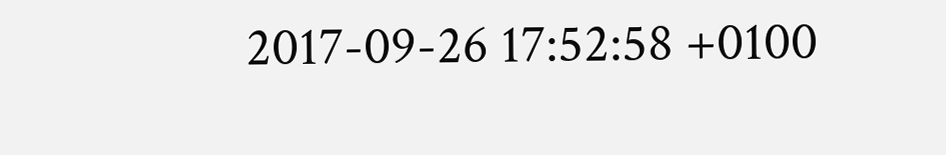2017-09-26 17:52:58 +0100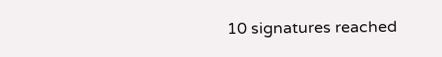10 signatures reached